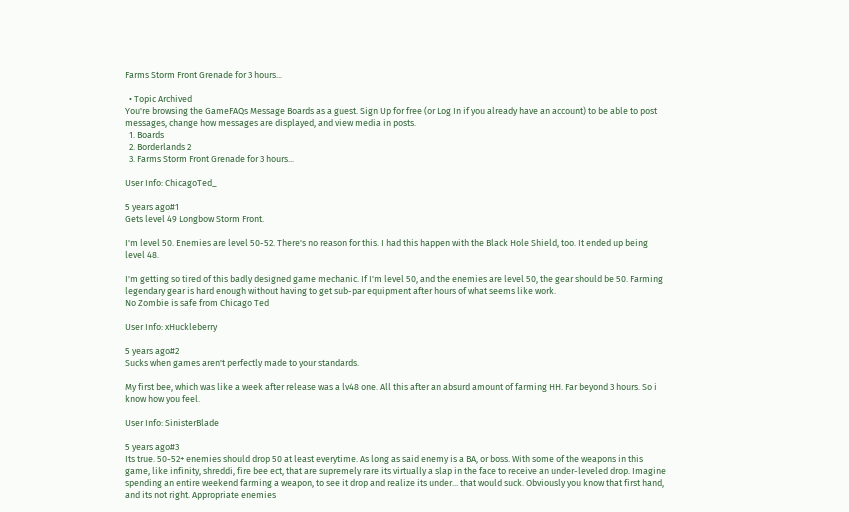Farms Storm Front Grenade for 3 hours...

  • Topic Archived
You're browsing the GameFAQs Message Boards as a guest. Sign Up for free (or Log In if you already have an account) to be able to post messages, change how messages are displayed, and view media in posts.
  1. Boards
  2. Borderlands 2
  3. Farms Storm Front Grenade for 3 hours...

User Info: ChicagoTed_

5 years ago#1
Gets level 49 Longbow Storm Front.

I'm level 50. Enemies are level 50-52. There's no reason for this. I had this happen with the Black Hole Shield, too. It ended up being level 48.

I'm getting so tired of this badly designed game mechanic. If I'm level 50, and the enemies are level 50, the gear should be 50. Farming legendary gear is hard enough without having to get sub-par equipment after hours of what seems like work.
No Zombie is safe from Chicago Ted

User Info: xHuckleberry

5 years ago#2
Sucks when games aren't perfectly made to your standards.

My first bee, which was like a week after release was a lv48 one. All this after an absurd amount of farming HH. Far beyond 3 hours. So i know how you feel.

User Info: SinisterBlade

5 years ago#3
Its true. 50-52+ enemies should drop 50 at least everytime. As long as said enemy is a BA, or boss. With some of the weapons in this game, like infinity, shreddi, fire bee ect, that are supremely rare its virtually a slap in the face to receive an under-leveled drop. Imagine spending an entire weekend farming a weapon, to see it drop and realize its under... that would suck. Obviously you know that first hand, and its not right. Appropriate enemies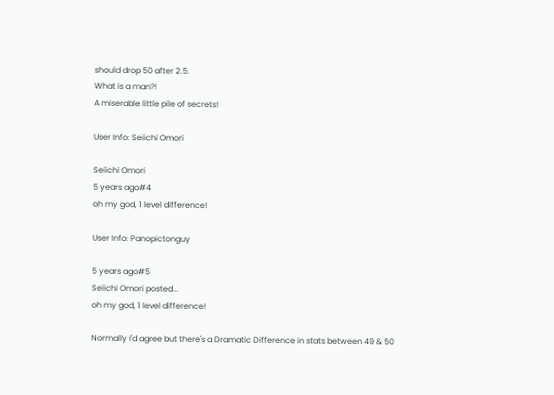should drop 50 after 2.5.
What is a man?!
A miserable little pile of secrets!

User Info: Seiichi Omori

Seiichi Omori
5 years ago#4
oh my god, 1 level difference!

User Info: Panopictonguy

5 years ago#5
Seiichi Omori posted...
oh my god, 1 level difference!

Normally I'd agree but there's a Dramatic Difference in stats between 49 & 50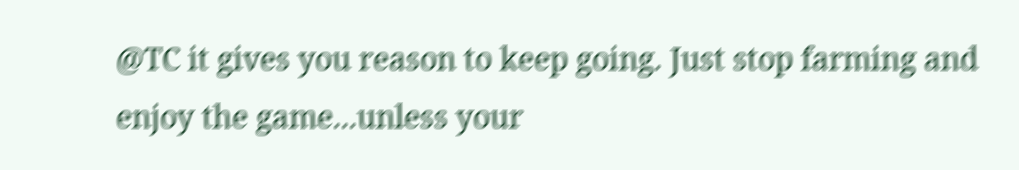@TC it gives you reason to keep going. Just stop farming and enjoy the game...unless your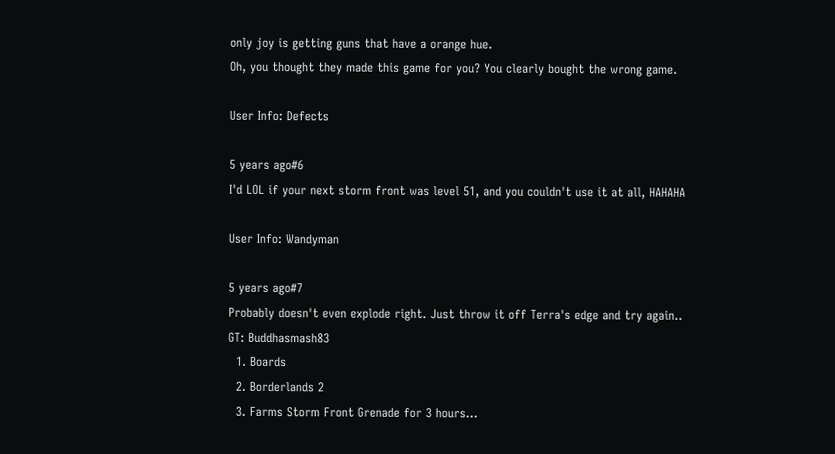only joy is getting guns that have a orange hue.
Oh, you thought they made this game for you? You clearly bought the wrong game.

User Info: Defects

5 years ago#6
I'd LOL if your next storm front was level 51, and you couldn't use it at all, HAHAHA

User Info: Wandyman

5 years ago#7
Probably doesn't even explode right. Just throw it off Terra's edge and try again..
GT: Buddhasmash83
  1. Boards
  2. Borderlands 2
  3. Farms Storm Front Grenade for 3 hours...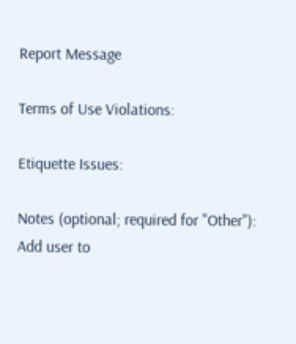Report Message

Terms of Use Violations:

Etiquette Issues:

Notes (optional; required for "Other"):
Add user to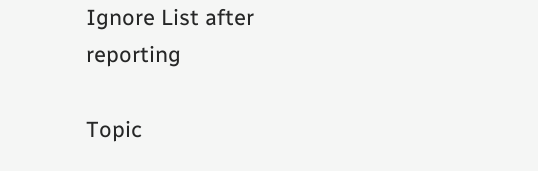Ignore List after reporting

Topic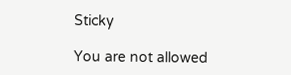Sticky

You are not allowed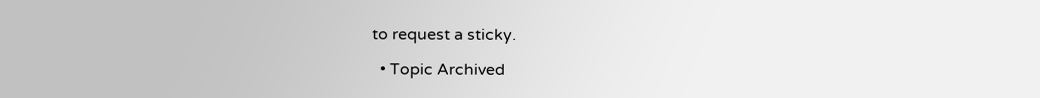to request a sticky.

  • Topic Archived